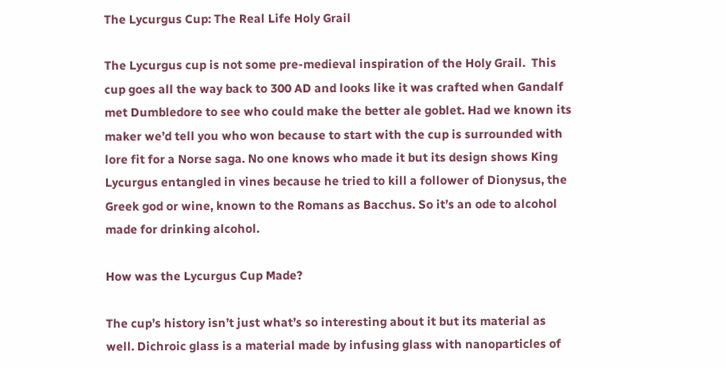The Lycurgus Cup: The Real Life Holy Grail

The Lycurgus cup is not some pre-medieval inspiration of the Holy Grail.  This cup goes all the way back to 300 AD and looks like it was crafted when Gandalf met Dumbledore to see who could make the better ale goblet. Had we known its maker we’d tell you who won because to start with the cup is surrounded with lore fit for a Norse saga. No one knows who made it but its design shows King Lycurgus entangled in vines because he tried to kill a follower of Dionysus, the Greek god or wine, known to the Romans as Bacchus. So it’s an ode to alcohol made for drinking alcohol.

How was the Lycurgus Cup Made?

The cup’s history isn’t just what’s so interesting about it but its material as well. Dichroic glass is a material made by infusing glass with nanoparticles of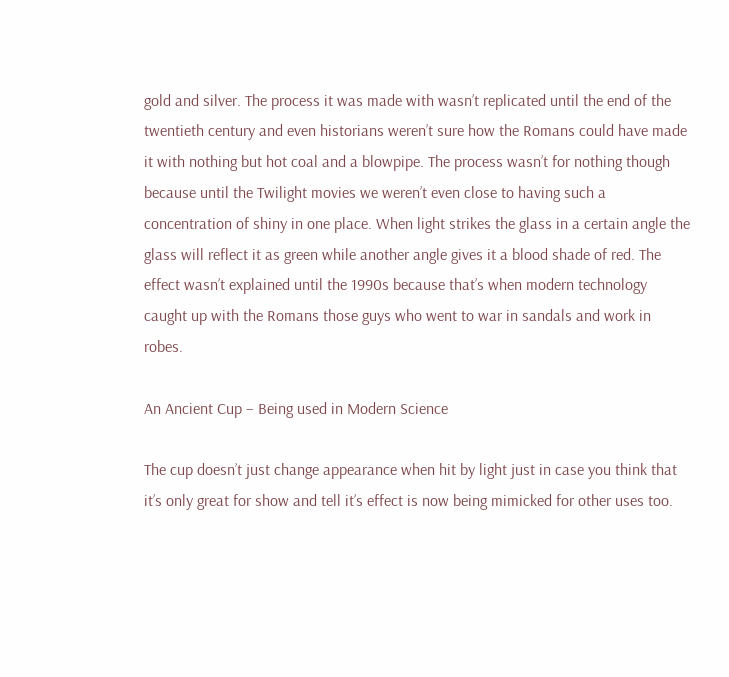gold and silver. The process it was made with wasn’t replicated until the end of the twentieth century and even historians weren’t sure how the Romans could have made it with nothing but hot coal and a blowpipe. The process wasn’t for nothing though because until the Twilight movies we weren’t even close to having such a concentration of shiny in one place. When light strikes the glass in a certain angle the glass will reflect it as green while another angle gives it a blood shade of red. The effect wasn’t explained until the 1990s because that’s when modern technology caught up with the Romans those guys who went to war in sandals and work in robes.

An Ancient Cup – Being used in Modern Science

The cup doesn’t just change appearance when hit by light just in case you think that it’s only great for show and tell it’s effect is now being mimicked for other uses too.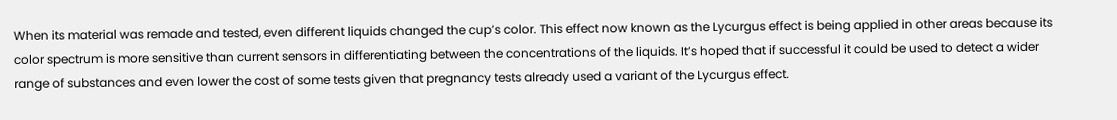When its material was remade and tested, even different liquids changed the cup’s color. This effect now known as the Lycurgus effect is being applied in other areas because its color spectrum is more sensitive than current sensors in differentiating between the concentrations of the liquids. It’s hoped that if successful it could be used to detect a wider range of substances and even lower the cost of some tests given that pregnancy tests already used a variant of the Lycurgus effect.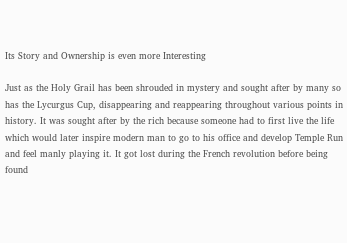Its Story and Ownership is even more Interesting

Just as the Holy Grail has been shrouded in mystery and sought after by many so has the Lycurgus Cup, disappearing and reappearing throughout various points in history. It was sought after by the rich because someone had to first live the life which would later inspire modern man to go to his office and develop Temple Run and feel manly playing it. It got lost during the French revolution before being found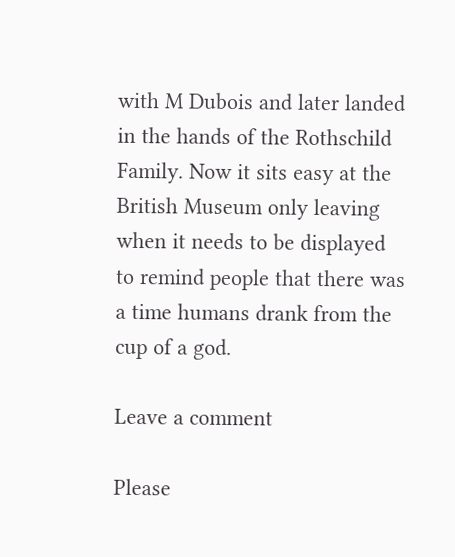with M Dubois and later landed in the hands of the Rothschild Family. Now it sits easy at the British Museum only leaving when it needs to be displayed to remind people that there was a time humans drank from the cup of a god.

Leave a comment

Please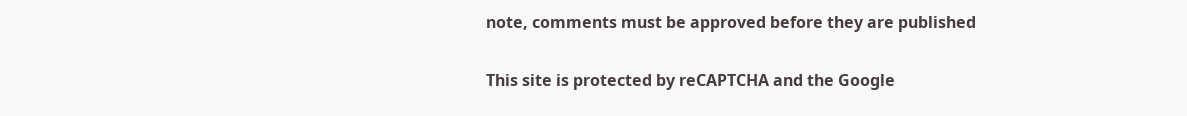note, comments must be approved before they are published

This site is protected by reCAPTCHA and the Google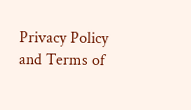Privacy Policy and Terms of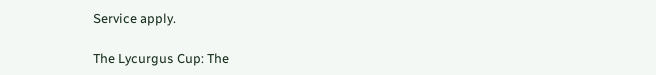Service apply.

The Lycurgus Cup: The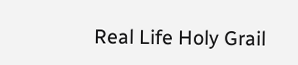Real Life Holy Grail